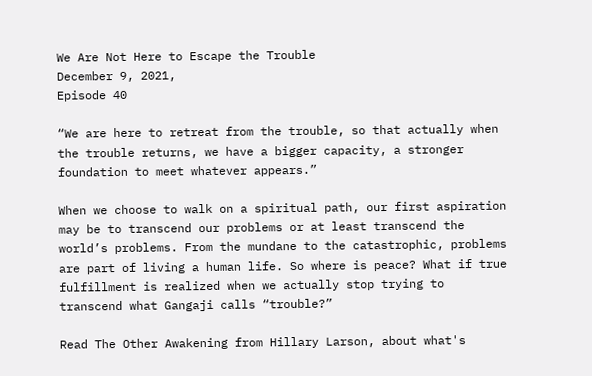We Are Not Here to Escape the Trouble
December 9, 2021,
Episode 40

“We are here to retreat from the trouble, so that actually when the trouble returns, we have a bigger capacity, a stronger foundation to meet whatever appears.”

When we choose to walk on a spiritual path, our first aspiration may be to transcend our problems or at least transcend the world’s problems. From the mundane to the catastrophic, problems are part of living a human life. So where is peace? What if true fulfillment is realized when we actually stop trying to transcend what Gangaji calls “trouble?”

Read The Other Awakening from Hillary Larson, about what's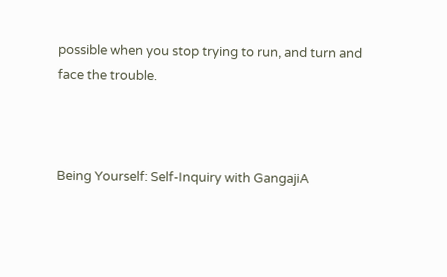possible when you stop trying to run, and turn and face the trouble.



Being Yourself: Self-Inquiry with GangajiA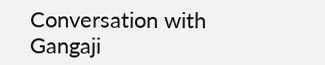Conversation with Gangaji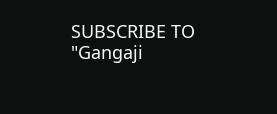SUBSCRIBE TO  "Gangaji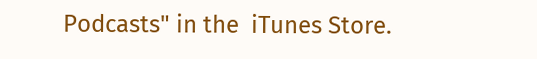Podcasts" in the  iTunes Store.